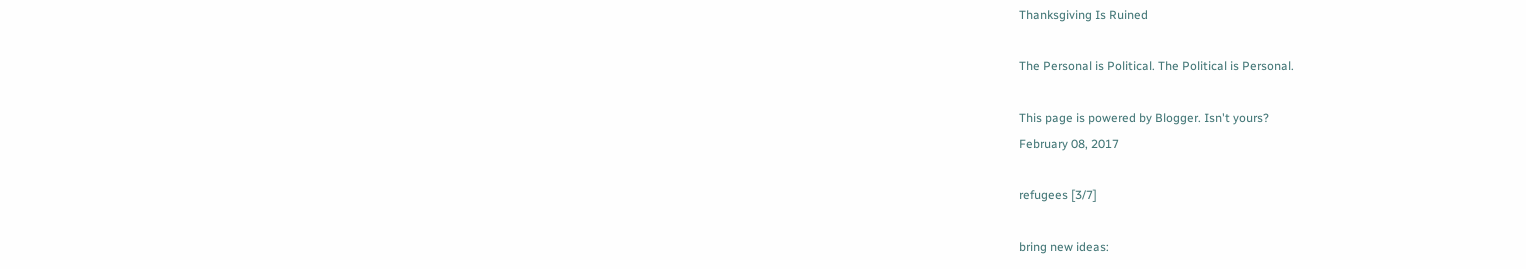Thanksgiving Is Ruined

The Personal is Political. The Political is Personal.

This page is powered by Blogger. Isn't yours?
February 08, 2017

refugees [3/7]

bring new ideas: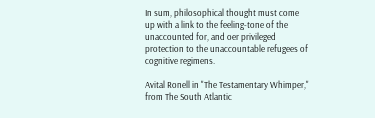In sum, philosophical thought must come up with a link to the feeling-tone of the unaccounted for, and oer privileged protection to the unaccountable refugees of cognitive regimens.

Avital Ronell in "The Testamentary Whimper," from The South Atlantic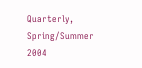Quarterly, Spring/Summer 2004